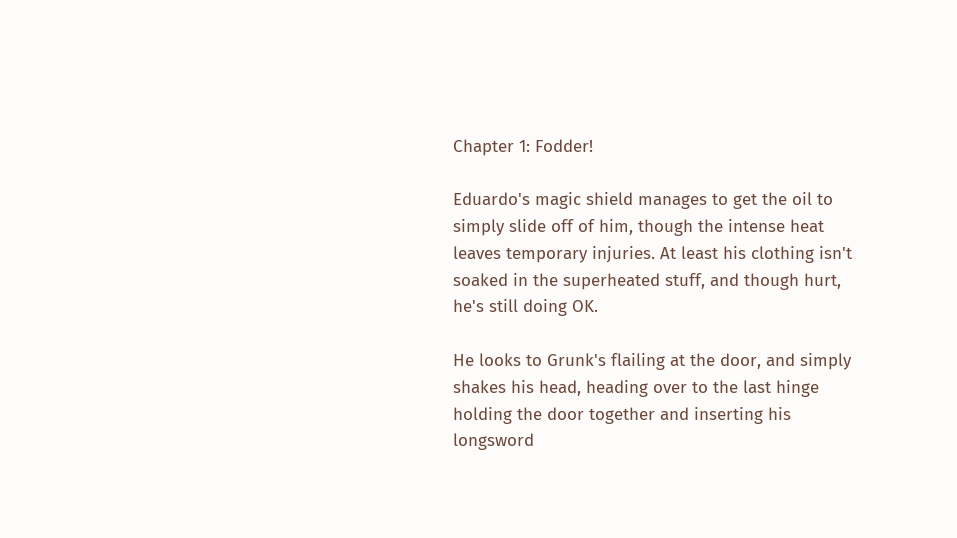Chapter 1: Fodder!

Eduardo's magic shield manages to get the oil to simply slide off of him, though the intense heat leaves temporary injuries. At least his clothing isn't soaked in the superheated stuff, and though hurt, he's still doing OK.

He looks to Grunk's flailing at the door, and simply shakes his head, heading over to the last hinge holding the door together and inserting his longsword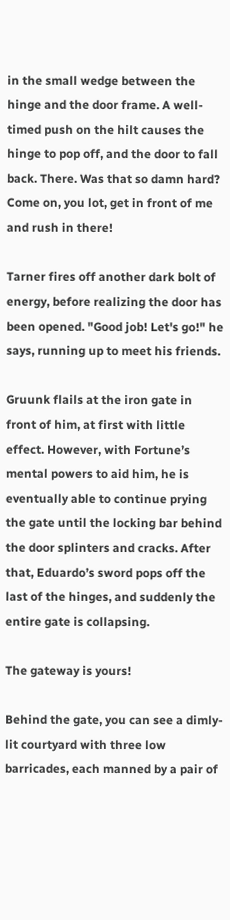in the small wedge between the hinge and the door frame. A well-timed push on the hilt causes the hinge to pop off, and the door to fall back. There. Was that so damn hard? Come on, you lot, get in front of me and rush in there!

Tarner fires off another dark bolt of energy, before realizing the door has been opened. "Good job! Let's go!" he says, running up to meet his friends.

Gruunk flails at the iron gate in front of him, at first with little effect. However, with Fortune’s mental powers to aid him, he is eventually able to continue prying the gate until the locking bar behind the door splinters and cracks. After that, Eduardo’s sword pops off the last of the hinges, and suddenly the entire gate is collapsing.

The gateway is yours!

Behind the gate, you can see a dimly-lit courtyard with three low barricades, each manned by a pair of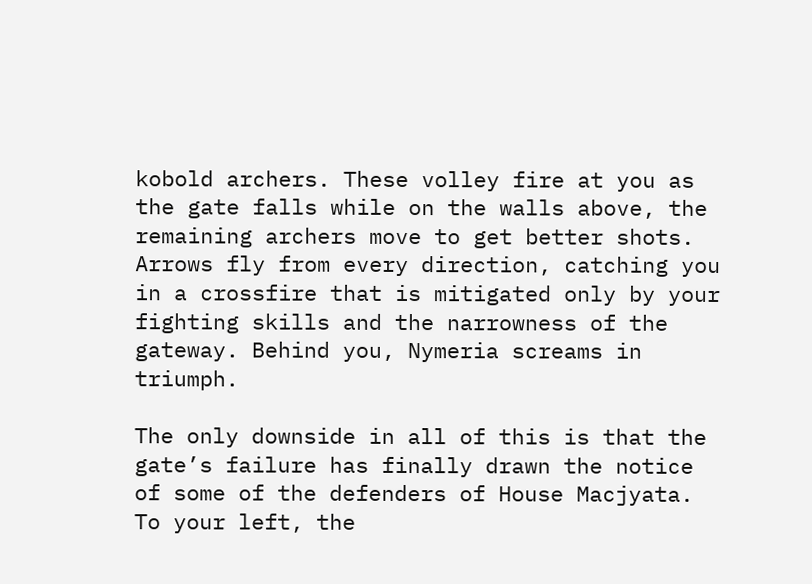kobold archers. These volley fire at you as the gate falls while on the walls above, the remaining archers move to get better shots. Arrows fly from every direction, catching you in a crossfire that is mitigated only by your fighting skills and the narrowness of the gateway. Behind you, Nymeria screams in triumph.

The only downside in all of this is that the gate’s failure has finally drawn the notice of some of the defenders of House Macjyata. To your left, the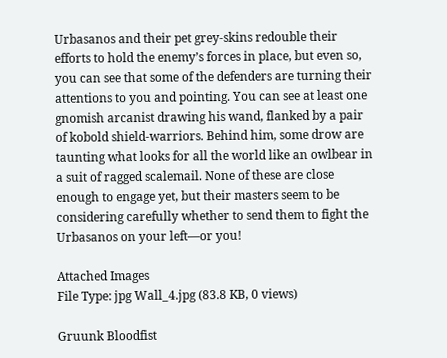Urbasanos and their pet grey-skins redouble their efforts to hold the enemy’s forces in place, but even so, you can see that some of the defenders are turning their attentions to you and pointing. You can see at least one gnomish arcanist drawing his wand, flanked by a pair of kobold shield-warriors. Behind him, some drow are taunting what looks for all the world like an owlbear in a suit of ragged scalemail. None of these are close enough to engage yet, but their masters seem to be considering carefully whether to send them to fight the Urbasanos on your left—or you!

Attached Images
File Type: jpg Wall_4.jpg (83.8 KB, 0 views)

Gruunk Bloodfist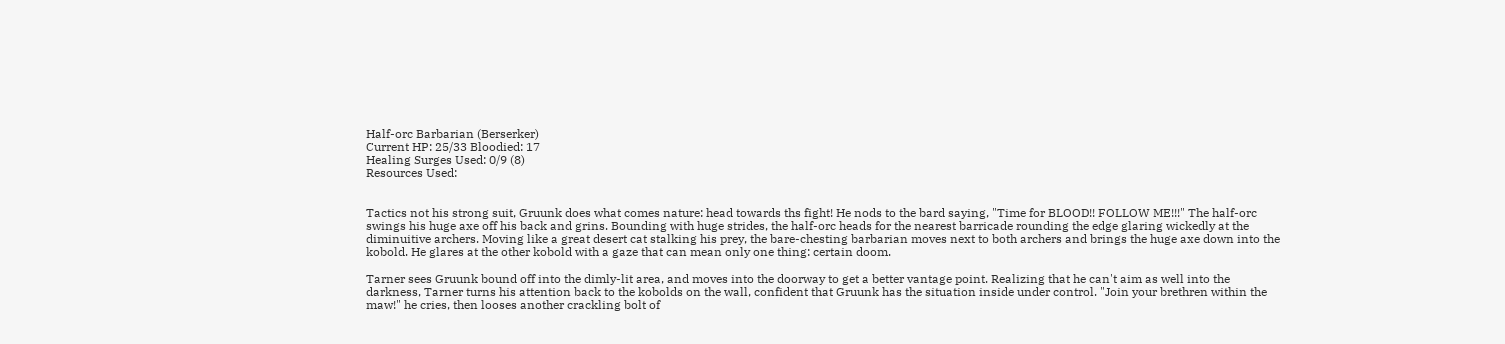Half-orc Barbarian (Berserker)
Current HP: 25/33 Bloodied: 17
Healing Surges Used: 0/9 (8)
Resources Used:


Tactics not his strong suit, Gruunk does what comes nature: head towards ths fight! He nods to the bard saying, "Time for BLOOD!! FOLLOW ME!!!" The half-orc swings his huge axe off his back and grins. Bounding with huge strides, the half-orc heads for the nearest barricade rounding the edge glaring wickedly at the diminuitive archers. Moving like a great desert cat stalking his prey, the bare-chesting barbarian moves next to both archers and brings the huge axe down into the kobold. He glares at the other kobold with a gaze that can mean only one thing: certain doom.

Tarner sees Gruunk bound off into the dimly-lit area, and moves into the doorway to get a better vantage point. Realizing that he can't aim as well into the darkness, Tarner turns his attention back to the kobolds on the wall, confident that Gruunk has the situation inside under control. "Join your brethren within the maw!" he cries, then looses another crackling bolt of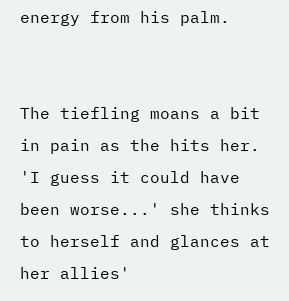energy from his palm.


The tiefling moans a bit in pain as the hits her. 'I guess it could have been worse...' she thinks to herself and glances at her allies'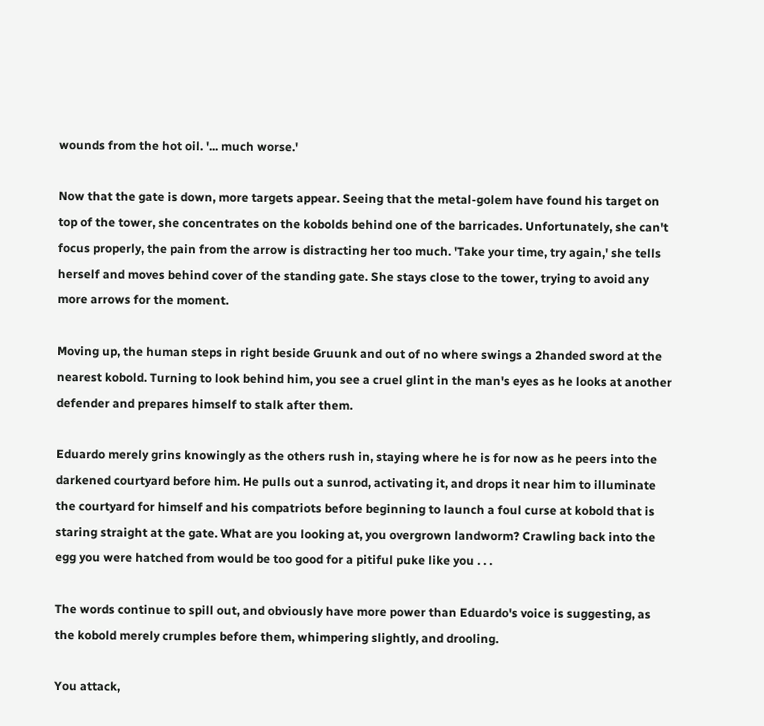wounds from the hot oil. '... much worse.'

Now that the gate is down, more targets appear. Seeing that the metal-golem have found his target on top of the tower, she concentrates on the kobolds behind one of the barricades. Unfortunately, she can't focus properly, the pain from the arrow is distracting her too much. 'Take your time, try again,' she tells herself and moves behind cover of the standing gate. She stays close to the tower, trying to avoid any more arrows for the moment.

Moving up, the human steps in right beside Gruunk and out of no where swings a 2handed sword at the nearest kobold. Turning to look behind him, you see a cruel glint in the man's eyes as he looks at another defender and prepares himself to stalk after them.

Eduardo merely grins knowingly as the others rush in, staying where he is for now as he peers into the darkened courtyard before him. He pulls out a sunrod, activating it, and drops it near him to illuminate the courtyard for himself and his compatriots before beginning to launch a foul curse at kobold that is staring straight at the gate. What are you looking at, you overgrown landworm? Crawling back into the egg you were hatched from would be too good for a pitiful puke like you . . .

The words continue to spill out, and obviously have more power than Eduardo's voice is suggesting, as the kobold merely crumples before them, whimpering slightly, and drooling.

You attack,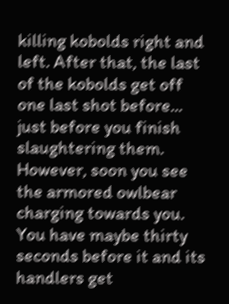killing kobolds right and left. After that, the last of the kobolds get off one last shot before... just before you finish slaughtering them. However, soon you see the armored owlbear charging towards you. You have maybe thirty seconds before it and its handlers get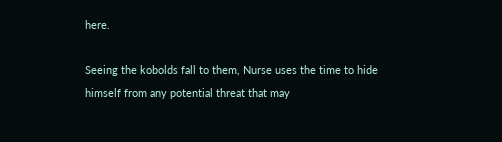here.

Seeing the kobolds fall to them, Nurse uses the time to hide himself from any potential threat that may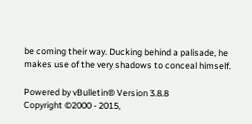be coming their way. Ducking behind a palisade, he makes use of the very shadows to conceal himself.

Powered by vBulletin® Version 3.8.8
Copyright ©2000 - 2015,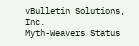vBulletin Solutions, Inc.
Myth-Weavers Status